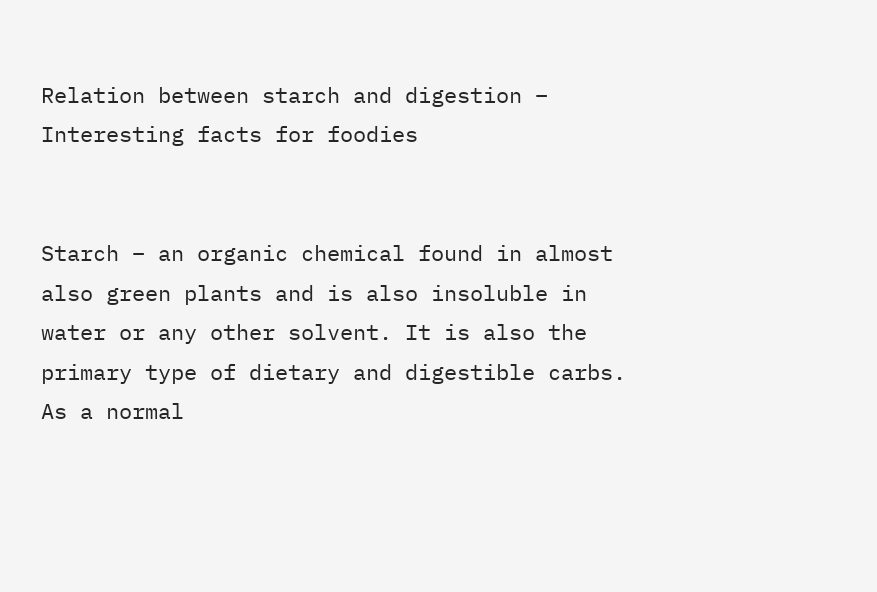Relation between starch and digestion – Interesting facts for foodies


Starch – an organic chemical found in almost also green plants and is also insoluble in water or any other solvent. It is also the primary type of dietary and digestible carbs. As a normal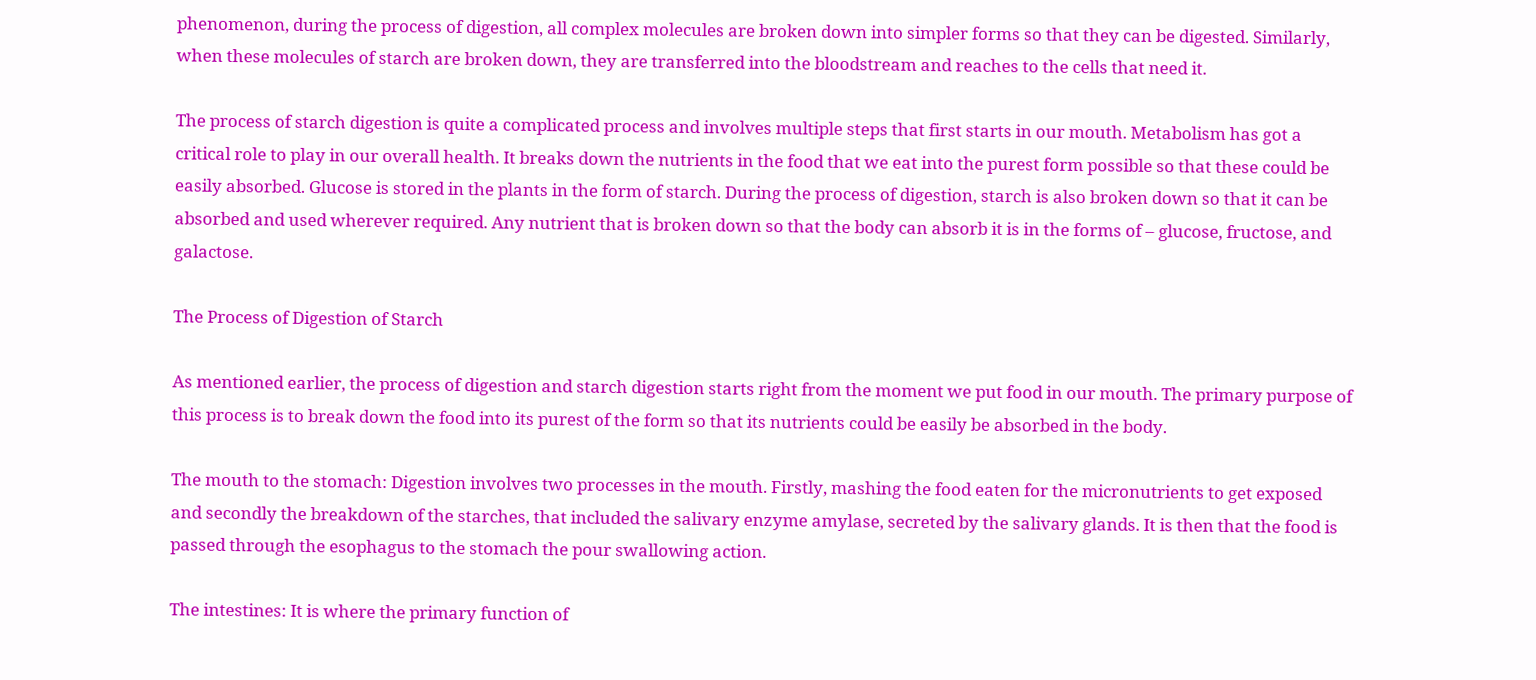phenomenon, during the process of digestion, all complex molecules are broken down into simpler forms so that they can be digested. Similarly, when these molecules of starch are broken down, they are transferred into the bloodstream and reaches to the cells that need it.

The process of starch digestion is quite a complicated process and involves multiple steps that first starts in our mouth. Metabolism has got a critical role to play in our overall health. It breaks down the nutrients in the food that we eat into the purest form possible so that these could be easily absorbed. Glucose is stored in the plants in the form of starch. During the process of digestion, starch is also broken down so that it can be absorbed and used wherever required. Any nutrient that is broken down so that the body can absorb it is in the forms of – glucose, fructose, and galactose.

The Process of Digestion of Starch

As mentioned earlier, the process of digestion and starch digestion starts right from the moment we put food in our mouth. The primary purpose of this process is to break down the food into its purest of the form so that its nutrients could be easily be absorbed in the body.

The mouth to the stomach: Digestion involves two processes in the mouth. Firstly, mashing the food eaten for the micronutrients to get exposed and secondly the breakdown of the starches, that included the salivary enzyme amylase, secreted by the salivary glands. It is then that the food is passed through the esophagus to the stomach the pour swallowing action.

The intestines: It is where the primary function of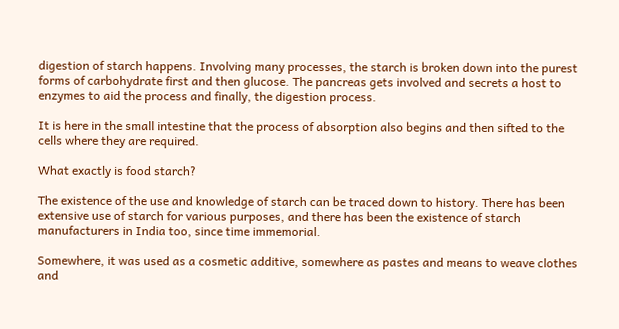digestion of starch happens. Involving many processes, the starch is broken down into the purest forms of carbohydrate first and then glucose. The pancreas gets involved and secrets a host to enzymes to aid the process and finally, the digestion process.

It is here in the small intestine that the process of absorption also begins and then sifted to the cells where they are required.

What exactly is food starch?

The existence of the use and knowledge of starch can be traced down to history. There has been extensive use of starch for various purposes, and there has been the existence of starch manufacturers in India too, since time immemorial.

Somewhere, it was used as a cosmetic additive, somewhere as pastes and means to weave clothes and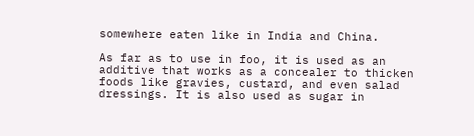somewhere eaten like in India and China.

As far as to use in foo, it is used as an additive that works as a concealer to thicken foods like gravies, custard, and even salad dressings. It is also used as sugar in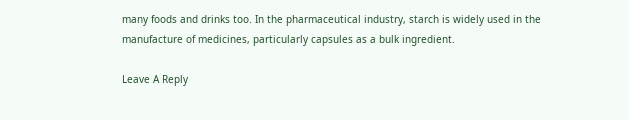many foods and drinks too. In the pharmaceutical industry, starch is widely used in the manufacture of medicines, particularly capsules as a bulk ingredient.

Leave A Reply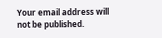Your email address will not be published.